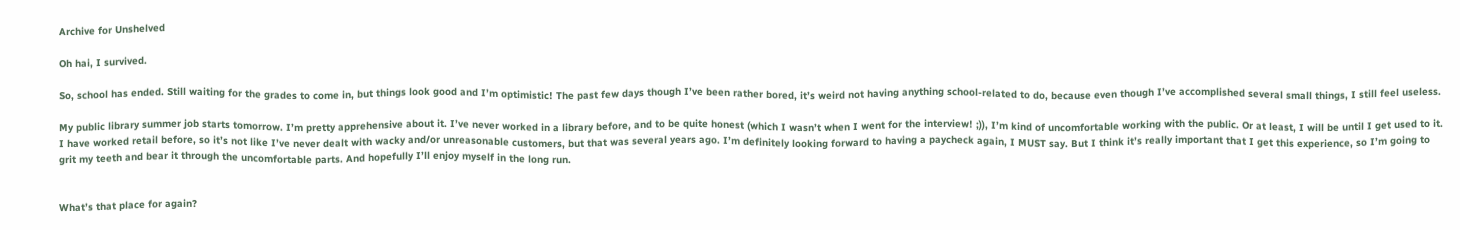Archive for Unshelved

Oh hai, I survived.

So, school has ended. Still waiting for the grades to come in, but things look good and I’m optimistic! The past few days though I’ve been rather bored, it’s weird not having anything school-related to do, because even though I’ve accomplished several small things, I still feel useless.

My public library summer job starts tomorrow. I’m pretty apprehensive about it. I’ve never worked in a library before, and to be quite honest (which I wasn’t when I went for the interview! ;)), I’m kind of uncomfortable working with the public. Or at least, I will be until I get used to it. I have worked retail before, so it’s not like I’ve never dealt with wacky and/or unreasonable customers, but that was several years ago. I’m definitely looking forward to having a paycheck again, I MUST say. But I think it’s really important that I get this experience, so I’m going to grit my teeth and bear it through the uncomfortable parts. And hopefully I’ll enjoy myself in the long run.


What’s that place for again?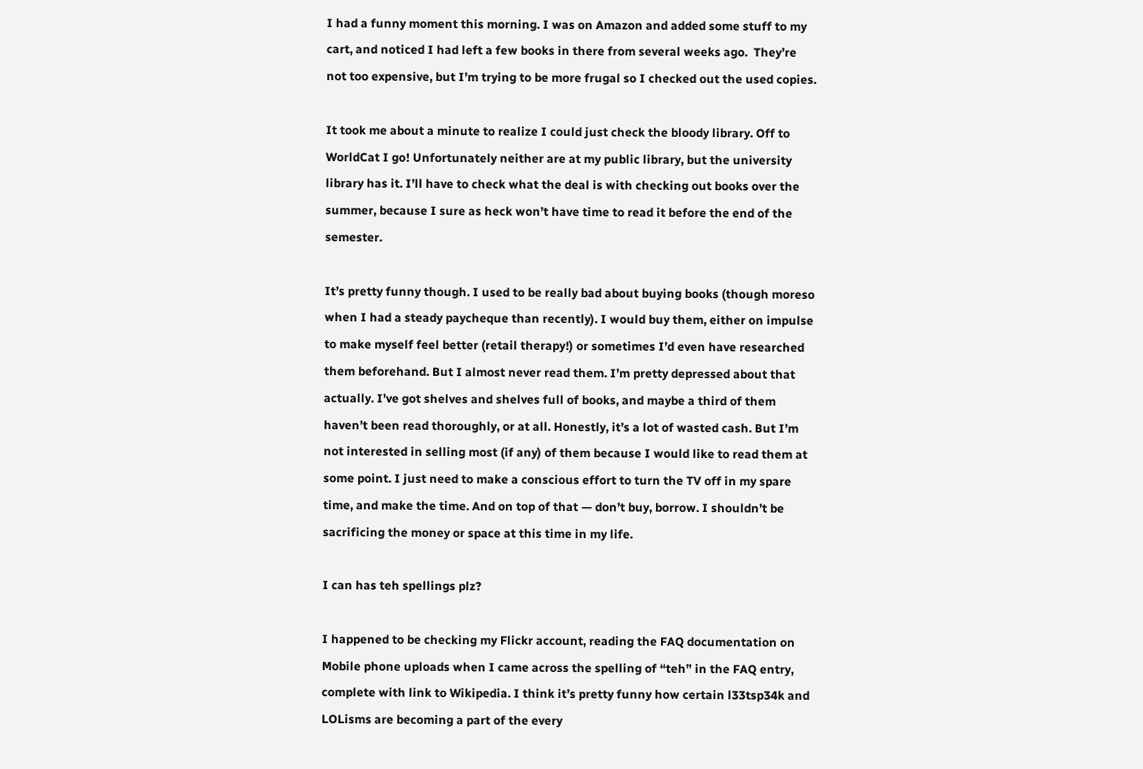I had a funny moment this morning. I was on Amazon and added some stuff to my cart, and noticed I had left a few books in there from several weeks ago.  They’re not too expensive, but I’m trying to be more frugal so I checked out the used copies.

It took me about a minute to realize I could just check the bloody library. Off to WorldCat I go! Unfortunately neither are at my public library, but the university library has it. I’ll have to check what the deal is with checking out books over the summer, because I sure as heck won’t have time to read it before the end of the semester.

It’s pretty funny though. I used to be really bad about buying books (though moreso when I had a steady paycheque than recently). I would buy them, either on impulse to make myself feel better (retail therapy!) or sometimes I’d even have researched them beforehand. But I almost never read them. I’m pretty depressed about that actually. I’ve got shelves and shelves full of books, and maybe a third of them haven’t been read thoroughly, or at all. Honestly, it’s a lot of wasted cash. But I’m not interested in selling most (if any) of them because I would like to read them at some point. I just need to make a conscious effort to turn the TV off in my spare time, and make the time. And on top of that — don’t buy, borrow. I shouldn’t be sacrificing the money or space at this time in my life.

I can has teh spellings plz?

I happened to be checking my Flickr account, reading the FAQ documentation on Mobile phone uploads when I came across the spelling of “teh” in the FAQ entry, complete with link to Wikipedia. I think it’s pretty funny how certain l33tsp34k and LOLisms are becoming a part of the every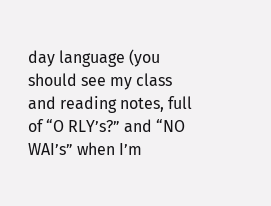day language (you should see my class and reading notes, full of “O RLY’s?” and “NO WAI’s” when I’m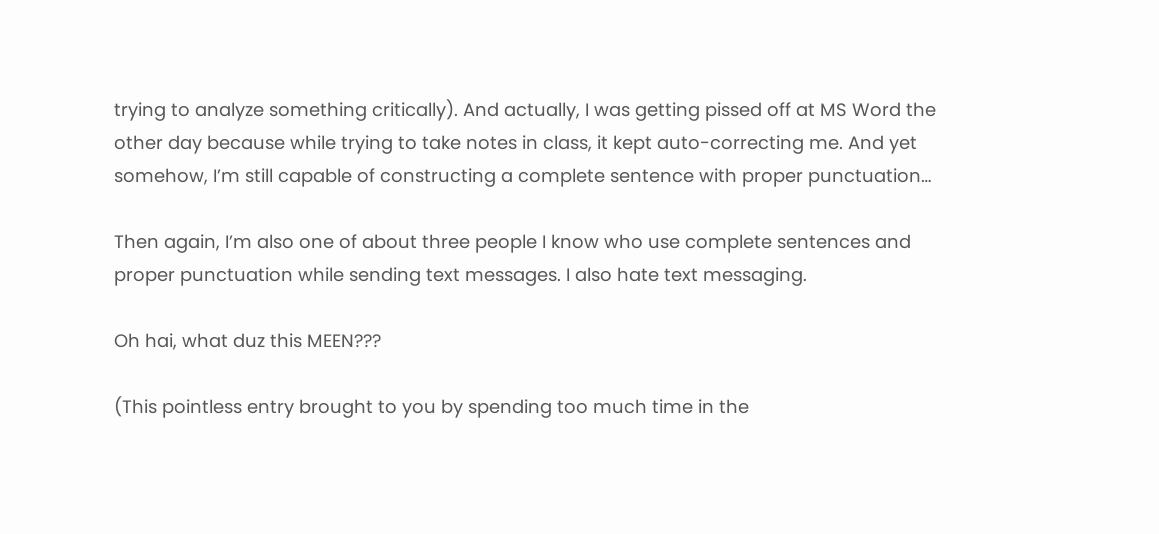trying to analyze something critically). And actually, I was getting pissed off at MS Word the other day because while trying to take notes in class, it kept auto-correcting me. And yet somehow, I’m still capable of constructing a complete sentence with proper punctuation…

Then again, I’m also one of about three people I know who use complete sentences and proper punctuation while sending text messages. I also hate text messaging.

Oh hai, what duz this MEEN???

(This pointless entry brought to you by spending too much time in the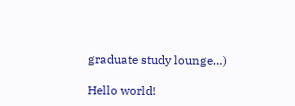graduate study lounge…)

Hello world!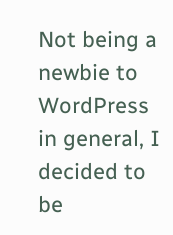Not being a newbie to WordPress in general, I decided to be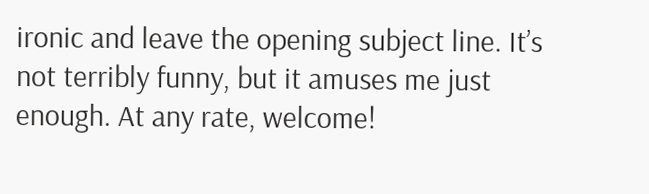ironic and leave the opening subject line. It’s not terribly funny, but it amuses me just enough. At any rate, welcome!